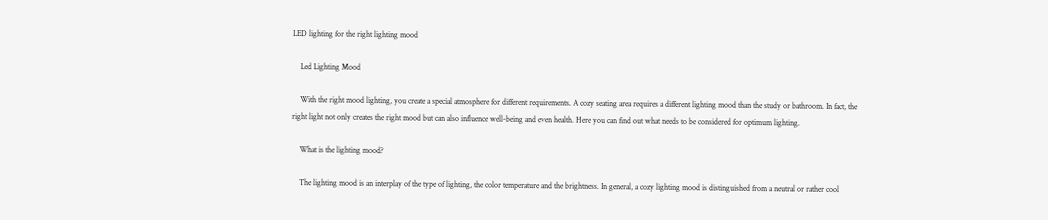LED lighting for the right lighting mood

    Led Lighting Mood

    With the right mood lighting, you create a special atmosphere for different requirements. A cozy seating area requires a different lighting mood than the study or bathroom. In fact, the right light not only creates the right mood but can also influence well-being and even health. Here you can find out what needs to be considered for optimum lighting.

    What is the lighting mood?

    The lighting mood is an interplay of the type of lighting, the color temperature and the brightness. In general, a cozy lighting mood is distinguished from a neutral or rather cool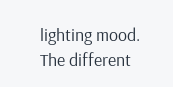lighting mood. The different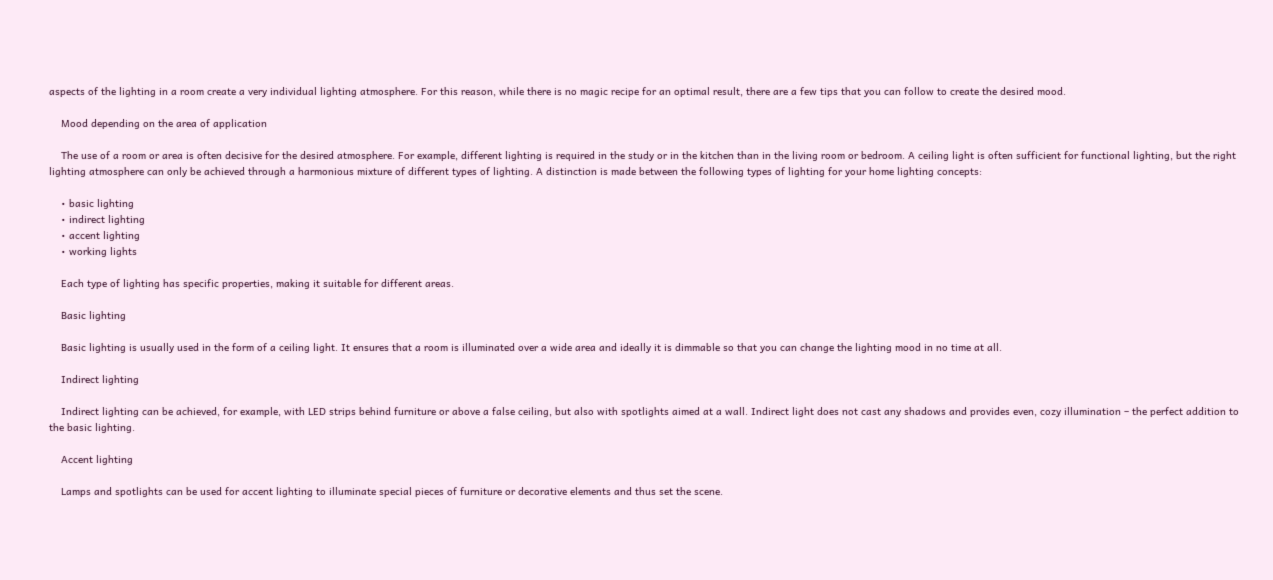aspects of the lighting in a room create a very individual lighting atmosphere. For this reason, while there is no magic recipe for an optimal result, there are a few tips that you can follow to create the desired mood.

    Mood depending on the area of application

    The use of a room or area is often decisive for the desired atmosphere. For example, different lighting is required in the study or in the kitchen than in the living room or bedroom. A ceiling light is often sufficient for functional lighting, but the right lighting atmosphere can only be achieved through a harmonious mixture of different types of lighting. A distinction is made between the following types of lighting for your home lighting concepts:

    • basic lighting
    • indirect lighting
    • accent lighting
    • working lights

    Each type of lighting has specific properties, making it suitable for different areas.

    Basic lighting

    Basic lighting is usually used in the form of a ceiling light. It ensures that a room is illuminated over a wide area and ideally it is dimmable so that you can change the lighting mood in no time at all.

    Indirect lighting

    Indirect lighting can be achieved, for example, with LED strips behind furniture or above a false ceiling, but also with spotlights aimed at a wall. Indirect light does not cast any shadows and provides even, cozy illumination – the perfect addition to the basic lighting.

    Accent lighting

    Lamps and spotlights can be used for accent lighting to illuminate special pieces of furniture or decorative elements and thus set the scene.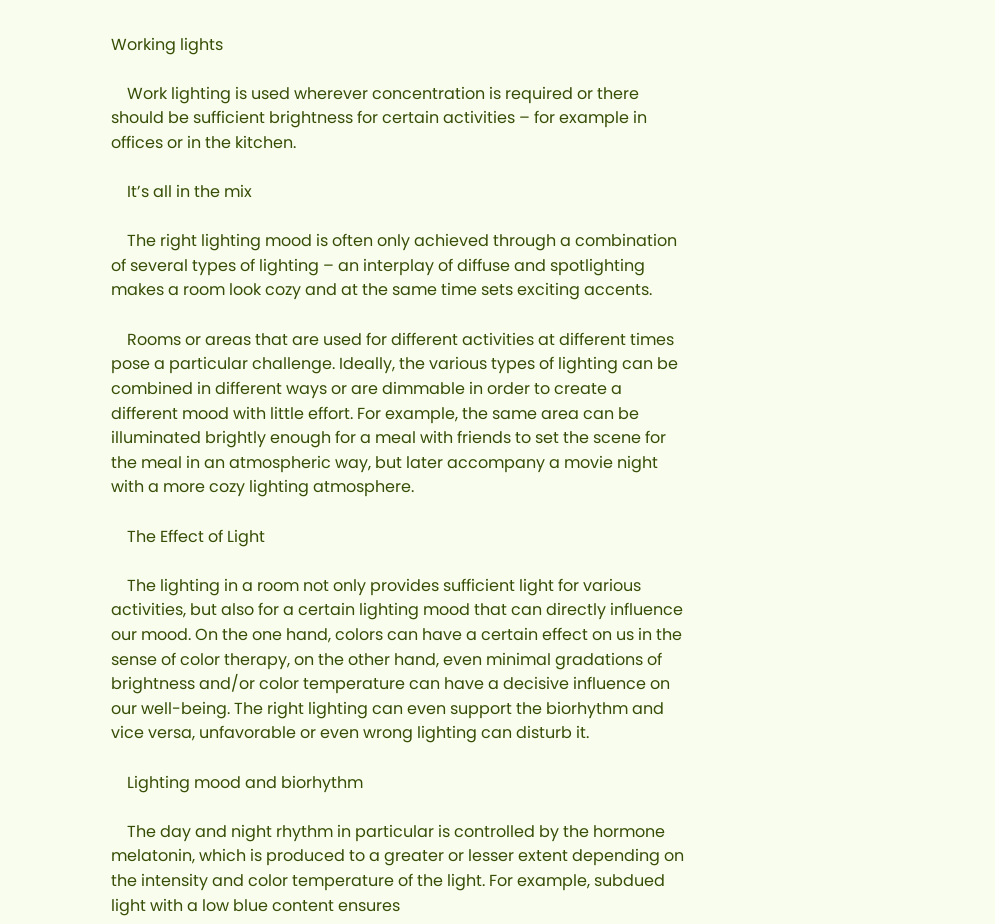Working lights

    Work lighting is used wherever concentration is required or there should be sufficient brightness for certain activities – for example in offices or in the kitchen.

    It’s all in the mix

    The right lighting mood is often only achieved through a combination of several types of lighting – an interplay of diffuse and spotlighting makes a room look cozy and at the same time sets exciting accents.

    Rooms or areas that are used for different activities at different times pose a particular challenge. Ideally, the various types of lighting can be combined in different ways or are dimmable in order to create a different mood with little effort. For example, the same area can be illuminated brightly enough for a meal with friends to set the scene for the meal in an atmospheric way, but later accompany a movie night with a more cozy lighting atmosphere.

    The Effect of Light

    The lighting in a room not only provides sufficient light for various activities, but also for a certain lighting mood that can directly influence our mood. On the one hand, colors can have a certain effect on us in the sense of color therapy, on the other hand, even minimal gradations of brightness and/or color temperature can have a decisive influence on our well-being. The right lighting can even support the biorhythm and vice versa, unfavorable or even wrong lighting can disturb it.

    Lighting mood and biorhythm

    The day and night rhythm in particular is controlled by the hormone melatonin, which is produced to a greater or lesser extent depending on the intensity and color temperature of the light. For example, subdued light with a low blue content ensures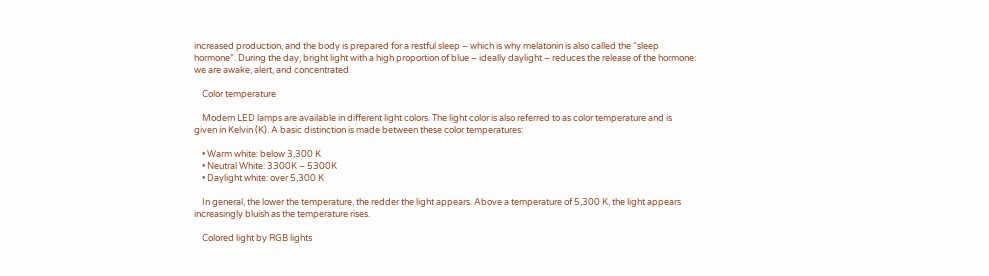increased production, and the body is prepared for a restful sleep – which is why melatonin is also called the “sleep hormone”. During the day, bright light with a high proportion of blue – ideally daylight – reduces the release of the hormone: we are awake, alert, and concentrated.

    Color temperature

    Modern LED lamps are available in different light colors. The light color is also referred to as color temperature and is given in Kelvin (K). A basic distinction is made between these color temperatures:

    • Warm white: below 3,300 K
    • Neutral White: 3300K – 5300K
    • Daylight white: over 5,300 K

    In general, the lower the temperature, the redder the light appears. Above a temperature of 5,300 K, the light appears increasingly bluish as the temperature rises.

    Colored light by RGB lights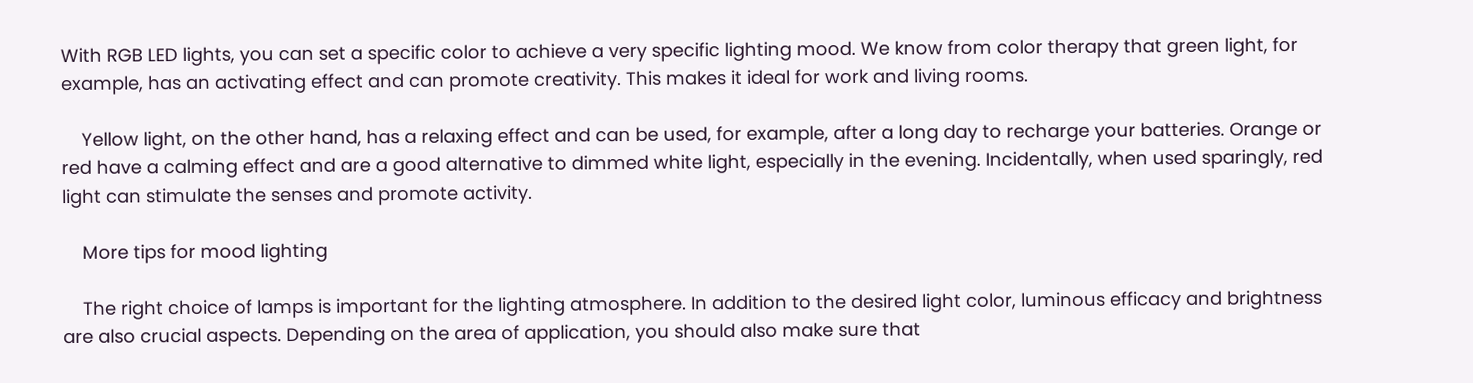With RGB LED lights, you can set a specific color to achieve a very specific lighting mood. We know from color therapy that green light, for example, has an activating effect and can promote creativity. This makes it ideal for work and living rooms.

    Yellow light, on the other hand, has a relaxing effect and can be used, for example, after a long day to recharge your batteries. Orange or red have a calming effect and are a good alternative to dimmed white light, especially in the evening. Incidentally, when used sparingly, red light can stimulate the senses and promote activity.

    More tips for mood lighting

    The right choice of lamps is important for the lighting atmosphere. In addition to the desired light color, luminous efficacy and brightness are also crucial aspects. Depending on the area of application, you should also make sure that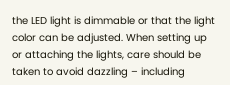the LED light is dimmable or that the light color can be adjusted. When setting up or attaching the lights, care should be taken to avoid dazzling – including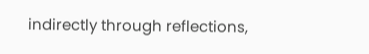indirectly through reflections,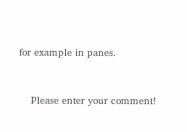for example in panes.


    Please enter your comment!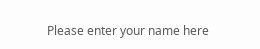Please enter your name here